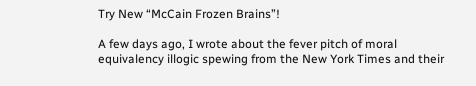Try New “McCain Frozen Brains”!

A few days ago, I wrote about the fever pitch of moral equivalency illogic spewing from the New York Times and their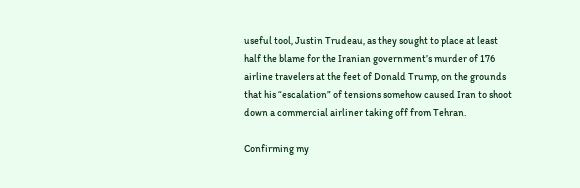useful tool, Justin Trudeau, as they sought to place at least half the blame for the Iranian government’s murder of 176 airline travelers at the feet of Donald Trump, on the grounds that his “escalation” of tensions somehow caused Iran to shoot down a commercial airliner taking off from Tehran.

Confirming my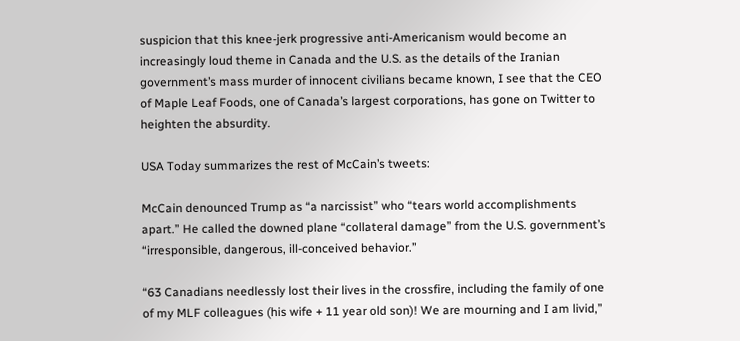suspicion that this knee-jerk progressive anti-Americanism would become an increasingly loud theme in Canada and the U.S. as the details of the Iranian government’s mass murder of innocent civilians became known, I see that the CEO of Maple Leaf Foods, one of Canada’s largest corporations, has gone on Twitter to heighten the absurdity.

USA Today summarizes the rest of McCain’s tweets:

McCain denounced Trump as “a narcissist” who “tears world accomplishments apart.” He called the downed plane “collateral damage” from the U.S. government’s “irresponsible, dangerous, ill-conceived behavior.”

“63 Canadians needlessly lost their lives in the crossfire, including the family of one of my MLF colleagues (his wife + 11 year old son)! We are mourning and I am livid,”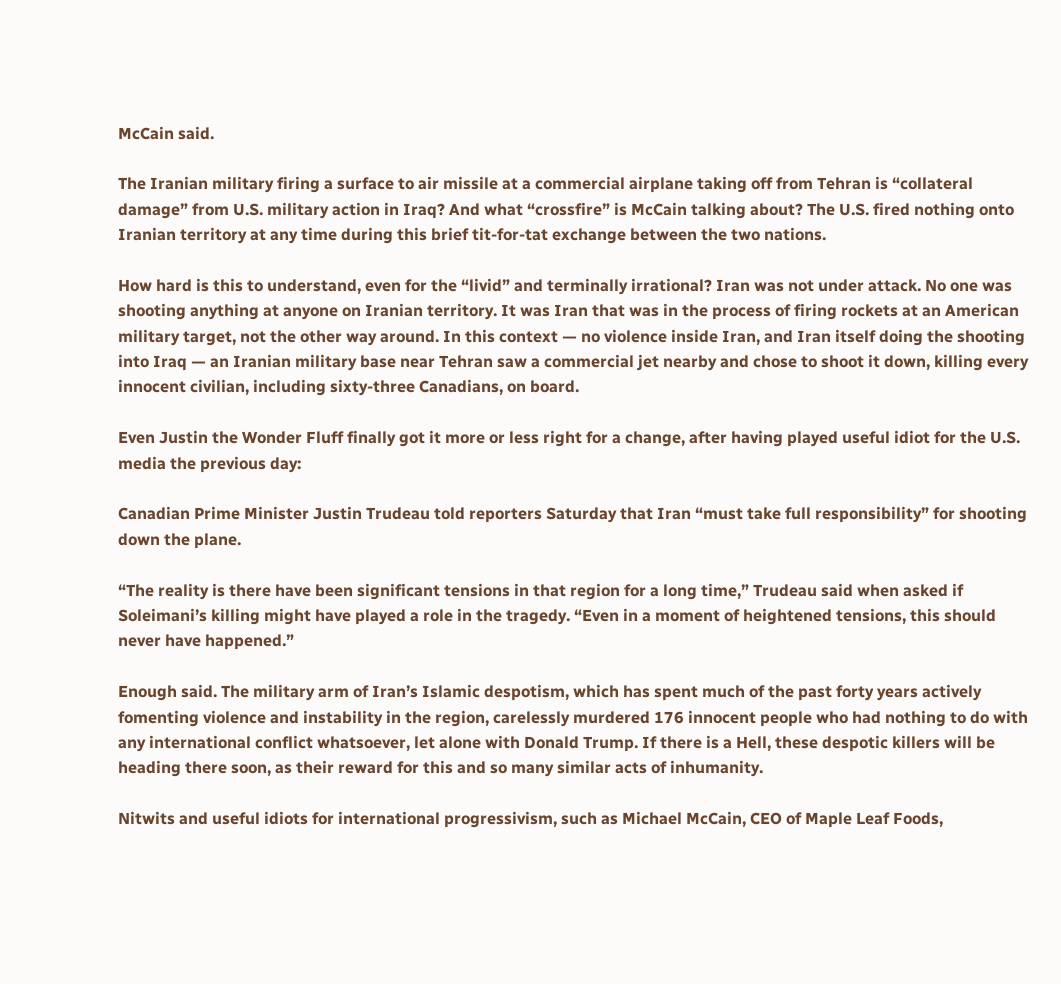McCain said.

The Iranian military firing a surface to air missile at a commercial airplane taking off from Tehran is “collateral damage” from U.S. military action in Iraq? And what “crossfire” is McCain talking about? The U.S. fired nothing onto Iranian territory at any time during this brief tit-for-tat exchange between the two nations.

How hard is this to understand, even for the “livid” and terminally irrational? Iran was not under attack. No one was shooting anything at anyone on Iranian territory. It was Iran that was in the process of firing rockets at an American military target, not the other way around. In this context — no violence inside Iran, and Iran itself doing the shooting into Iraq — an Iranian military base near Tehran saw a commercial jet nearby and chose to shoot it down, killing every innocent civilian, including sixty-three Canadians, on board.

Even Justin the Wonder Fluff finally got it more or less right for a change, after having played useful idiot for the U.S. media the previous day:

Canadian Prime Minister Justin Trudeau told reporters Saturday that Iran “must take full responsibility” for shooting down the plane.

“The reality is there have been significant tensions in that region for a long time,” Trudeau said when asked if Soleimani’s killing might have played a role in the tragedy. “Even in a moment of heightened tensions, this should never have happened.”

Enough said. The military arm of Iran’s Islamic despotism, which has spent much of the past forty years actively fomenting violence and instability in the region, carelessly murdered 176 innocent people who had nothing to do with any international conflict whatsoever, let alone with Donald Trump. If there is a Hell, these despotic killers will be heading there soon, as their reward for this and so many similar acts of inhumanity.

Nitwits and useful idiots for international progressivism, such as Michael McCain, CEO of Maple Leaf Foods,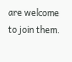are welcome to join them.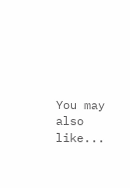You may also like...